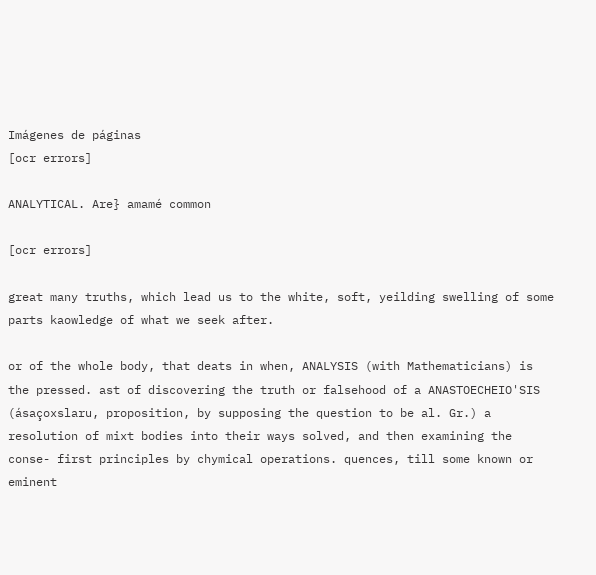Imágenes de páginas
[ocr errors]

ANALYTICAL. Are} amamé common

[ocr errors]

great many truths, which lead us to the white, soft, yeilding swelling of some parts kaowledge of what we seek after.

or of the whole body, that deats in when, ANALYSIS (with Mathematicians) is the pressed. ast of discovering the truth or falsehood of a ANASTOECHEIO'SIS (ásaçoxslaru, proposition, by supposing the question to be al. Gr.) a resolution of mixt bodies into their ways solved, and then examining the conse- first principles by chymical operations. quences, till some known or eminent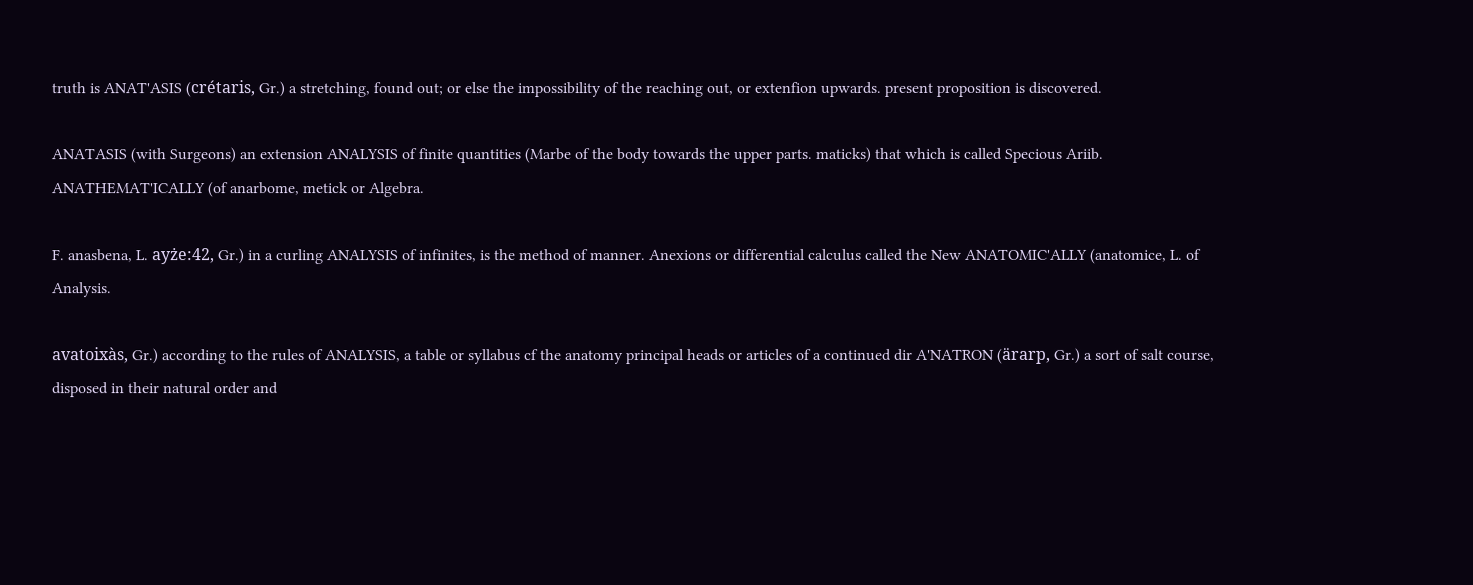truth is ANAT'ASIS (crétaris, Gr.) a stretching, found out; or else the impossibility of the reaching out, or extenfion upwards. present proposition is discovered.

ANATASIS (with Surgeons) an extension ANALYSIS of finite quantities (Marbe of the body towards the upper parts. maticks) that which is called Specious Ariib. ANATHEMAT'ICALLY (of anarbome, metick or Algebra.

F. anasbena, L. ayże:42, Gr.) in a curling ANALYSIS of infinites, is the method of manner. Anexions or differential calculus called the New ANATOMIC'ALLY (anatomice, L. of Analysis.

avatoixàs, Gr.) according to the rules of ANALYSIS, a table or syllabus cf the anatomy principal heads or articles of a continued dir A'NATRON (ärarp, Gr.) a sort of salt course, disposed in their natural order and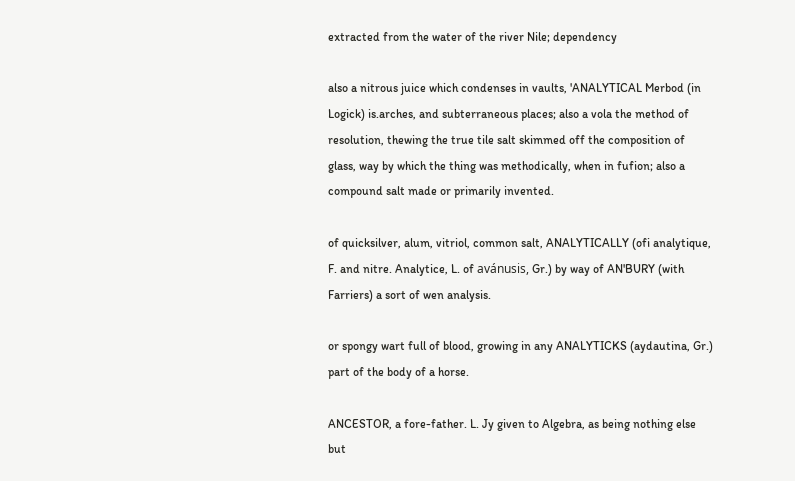extracted from the water of the river Nile; dependency

also a nitrous juice which condenses in vaults, 'ANALYTICAL Merbod (in Logick) is.arches, and subterraneous places; also a vola the method of resolution, thewing the true tile salt skimmed off the composition of glass, way by which the thing was methodically, when in fufion; also a compound salt made or primarily invented.

of quicksilver, alum, vitriol, common salt, ANALYTICALLY (ofi analytique, F. and nitre. Analytice, L. of avánusis, Gr.) by way of AN'BURY (with Farriers) a sort of wen analysis.

or spongy wart full of blood, growing in any ANALYTICKS (aydautina, Gr.) part of the body of a horse.

ANCESTOR, a fore-father. L. Jy given to Algebra, as being nothing else but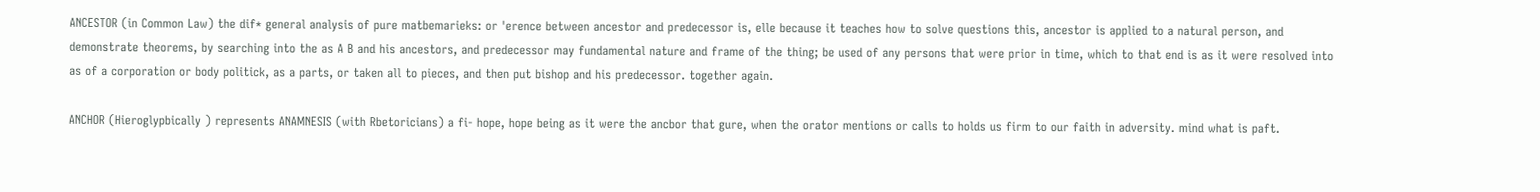ANCESTOR (in Common Law) the dif* general analysis of pure matbemarieks: or 'erence between ancestor and predecessor is, elle because it teaches how to solve questions this, ancestor is applied to a natural person, and demonstrate theorems, by searching into the as A B and his ancestors, and predecessor may fundamental nature and frame of the thing; be used of any persons that were prior in time, which to that end is as it were resolved into as of a corporation or body politick, as a parts, or taken all to pieces, and then put bishop and his predecessor. together again.

ANCHOR (Hieroglypbically ) represents ANAMNESIS (with Rbetoricians) a fi- hope, hope being as it were the ancbor that gure, when the orator mentions or calls to holds us firm to our faith in adversity. mind what is paft.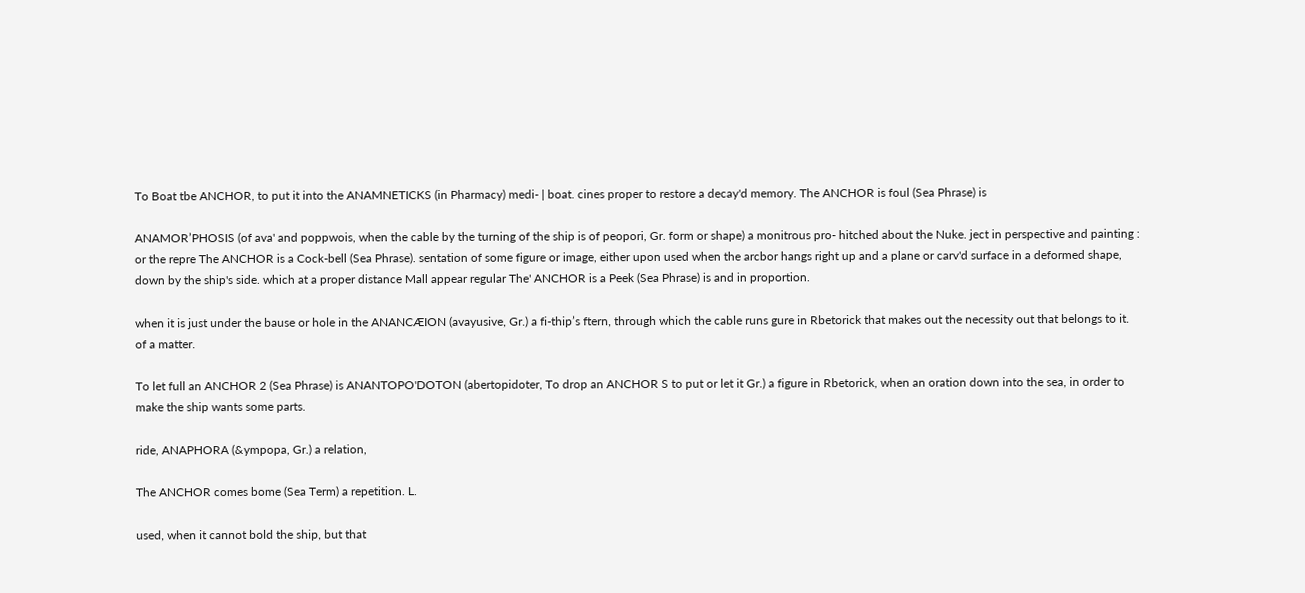To Boat tbe ANCHOR, to put it into the ANAMNETICKS (in Pharmacy) medi- | boat. cines proper to restore a decay'd memory. The ANCHOR is foul (Sea Phrase) is

ANAMOR’PHOSIS (of ava' and poppwois, when the cable by the turning of the ship is of peopori, Gr. form or shape) a monitrous pro- hitched about the Nuke. ject in perspective and painting : or the repre The ANCHOR is a Cock-bell (Sea Phrase). sentation of some figure or image, either upon used when the arcbor hangs right up and a plane or carv'd surface in a deformed shape, down by the ship's side. which at a proper distance Mall appear regular The' ANCHOR is a Peek (Sea Phrase) is and in proportion.

when it is just under the bause or hole in the ANANCÆION (avayusive, Gr.) a fi-thip’s ftern, through which the cable runs gure in Rbetorick that makes out the necessity out that belongs to it. of a matter.

To let full an ANCHOR 2 (Sea Phrase) is ANANTOPO'DOTON (abertopidoter, To drop an ANCHOR S to put or let it Gr.) a figure in Rbetorick, when an oration down into the sea, in order to make the ship wants some parts.

ride, ANAPHORA (&ympopa, Gr.) a relation,

The ANCHOR comes bome (Sea Term) a repetition. L.

used, when it cannot bold the ship, but that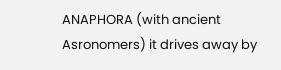ANAPHORA (with ancient Asronomers) it drives away by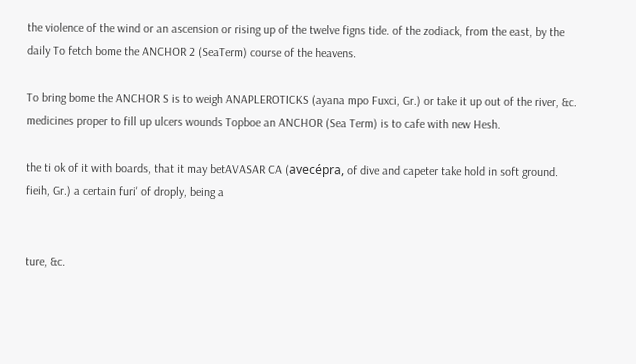the violence of the wind or an ascension or rising up of the twelve figns tide. of the zodiack, from the east, by the daily To fetch bome the ANCHOR 2 (SeaTerm) course of the heavens.

To bring bome the ANCHOR S is to weigh ANAPLEROTICKS (ayana mpo Fuxci, Gr.) or take it up out of the river, &c. medicines proper to fill up ulcers wounds Topboe an ANCHOR (Sea Term) is to cafe with new Hesh.

the ti ok of it with boards, that it may betAVASAR CA (avecépra, of dive and capeter take hold in soft ground. fieih, Gr.) a certain furi' of droply, being a


ture, &c.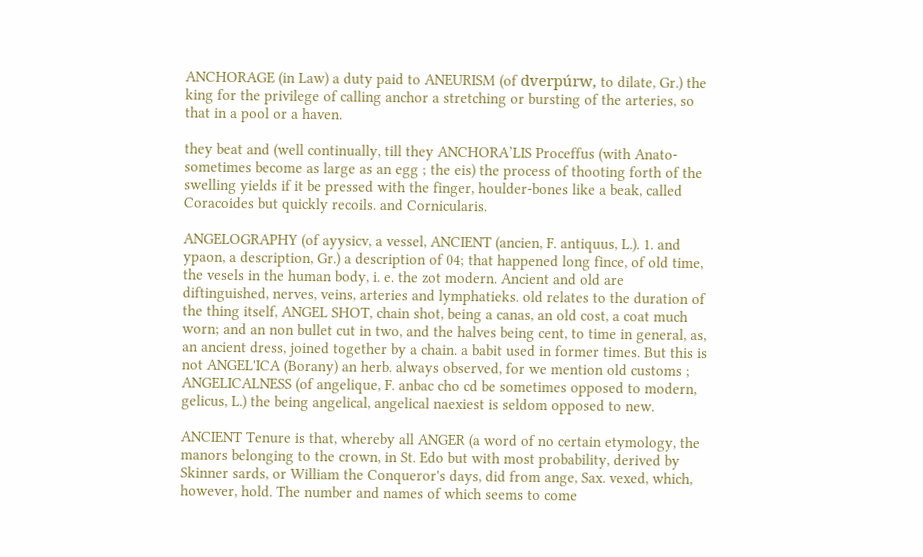ANCHORAGE (in Law) a duty paid to ANEURISM (of dverpúrw, to dilate, Gr.) the king for the privilege of calling anchor a stretching or bursting of the arteries, so that in a pool or a haven.

they beat and (well continually, till they ANCHORA’LIS Proceffus (with Anato- sometimes become as large as an egg ; the eis) the process of thooting forth of the swelling yields if it be pressed with the finger, houlder-bones like a beak, called Coracoides but quickly recoils. and Cornicularis.

ANGELOGRAPHY (of ayysicv, a vessel, ANCIENT (ancien, F. antiquus, L.). 1. and ypaon, a description, Gr.) a description of 04; that happened long fince, of old time, the vesels in the human body, i. e. the zot modern. Ancient and old are diftinguished, nerves, veins, arteries and lymphatieks. old relates to the duration of the thing itself, ANGEL SHOT, chain shot, being a canas, an old cost, a coat much worn; and an non bullet cut in two, and the halves being cent, to time in general, as, an ancient dress, joined together by a chain. a babit used in former times. But this is not ANGEL'ICA (Borany) an herb. always observed, for we mention old customs ; ANGELICALNESS (of angelique, F. anbac cho cd be sometimes opposed to modern, gelicus, L.) the being angelical, angelical naexiest is seldom opposed to new.

ANCIENT Tenure is that, whereby all ANGER (a word of no certain etymology, the manors belonging to the crown, in St. Edo but with most probability, derived by Skinner sards, or William the Conqueror's days, did from ange, Sax. vexed, which, however, hold. The number and names of which seems to come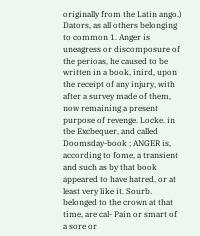originally from the Latin ango.) Dators, as all others belonging to common 1. Anger is uneagress or discomposure of the perioas, he caused to be written in a book, inird, upon the receipt of any injury, with after a survey made of them, now remaining a present purpose of revenge. Locke. in tbe Excbequer, and called Doomsday-book ; ANGER is, according to fome, a transient and such as by that book appeared to have hatred, or at least very like it. Sourb. belonged to the crown at that time, are cal- Pain or smart of a sore or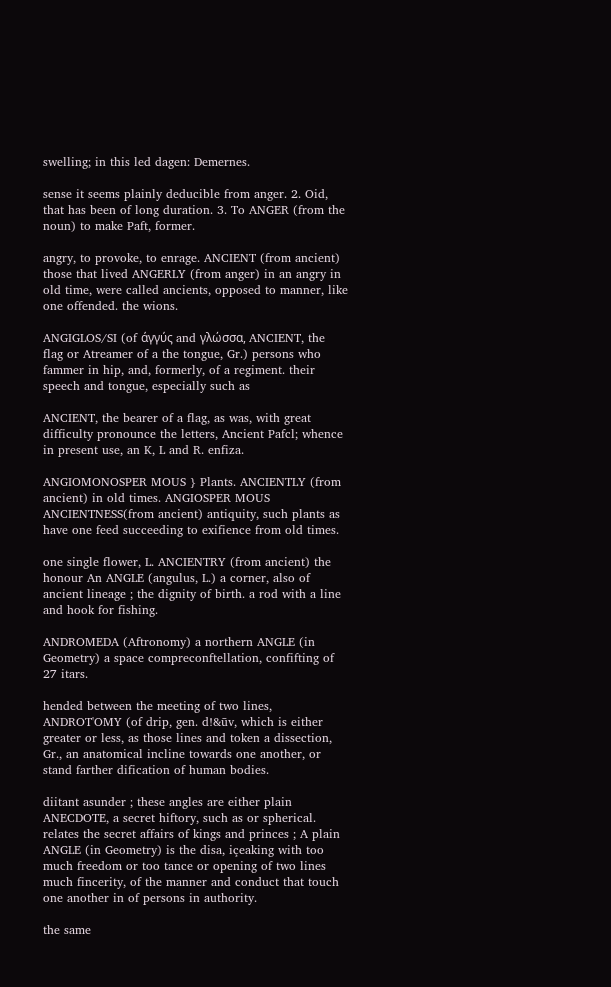swelling; in this led dagen: Demernes.

sense it seems plainly deducible from anger. 2. Oid, that has been of long duration. 3. To ANGER (from the noun) to make Paft, former.

angry, to provoke, to enrage. ANCIENT (from ancient) those that lived ANGERLY (from anger) in an angry in old time, were called ancients, opposed to manner, like one offended. the wions.

ANGIGLOS/SI (of άγγύς and γλώσσα, ANCIENT, the flag or Atreamer of a the tongue, Gr.) persons who fammer in hip, and, formerly, of a regiment. their speech and tongue, especially such as

ANCIENT, the bearer of a flag, as was, with great difficulty pronounce the letters, Ancient Pafcl; whence in present use, an K, L and R. enfiza.

ANGIOMONOSPER MOUS } Plants. ANCIENTLY (from ancient) in old times. ANGIOSPER MOUS ANCIENTNESS(from ancient) antiquity, such plants as have one feed succeeding to exifience from old times.

one single flower, L. ANCIENTRY (from ancient) the honour An ANGLE (angulus, L.) a corner, also of ancient lineage ; the dignity of birth. a rod with a line and hook for fishing.

ANDROMEDA (Aftronomy) a northern ANGLE (in Geometry) a space compreconftellation, confifting of 27 itars.

hended between the meeting of two lines, ANDROT'OMY (of drip, gen. d!&ūv, which is either greater or less, as those lines and token a dissection, Gr., an anatomical incline towards one another, or stand farther dification of human bodies.

diitant asunder ; these angles are either plain ANECDOTE, a secret hiftory, such as or spherical. relates the secret affairs of kings and princes ; A plain ANGLE (in Geometry) is the disa, içeaking with too much freedom or too tance or opening of two lines much fincerity, of the manner and conduct that touch one another in of persons in authority.

the same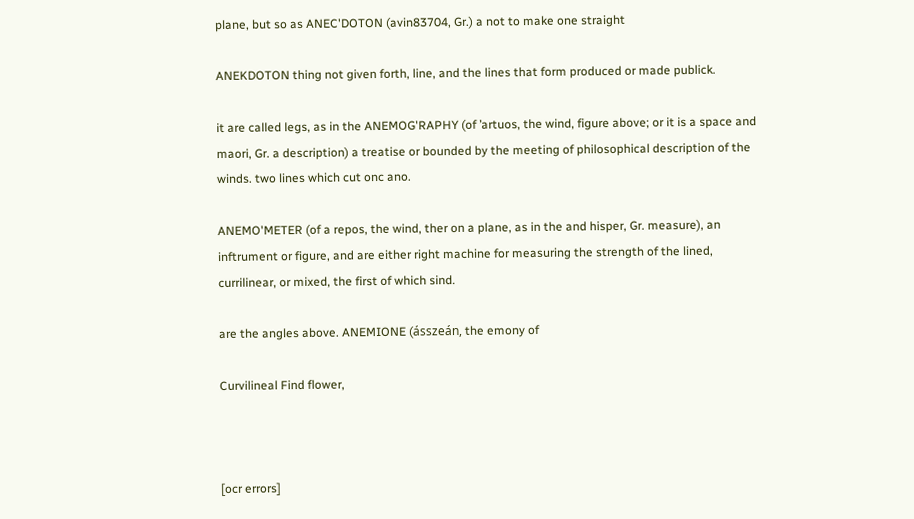plane, but so as ANEC'DOTON (avin83704, Gr.) a not to make one straight

ANEKDOTON thing not given forth, line, and the lines that form produced or made publick.

it are called legs, as in the ANEMOG'RAPHY (of ’artuos, the wind, figure above; or it is a space and maori, Gr. a description) a treatise or bounded by the meeting of philosophical description of the winds. two lines which cut onc ano.

ANEMO'METER (of a repos, the wind, ther on a plane, as in the and hisper, Gr. measure), an inftrument or figure, and are either right machine for measuring the strength of the lined, currilinear, or mixed, the first of which sind.

are the angles above. ANEMIONE (ásszeán, the emony of

Curvilineal Find flower,



[ocr errors]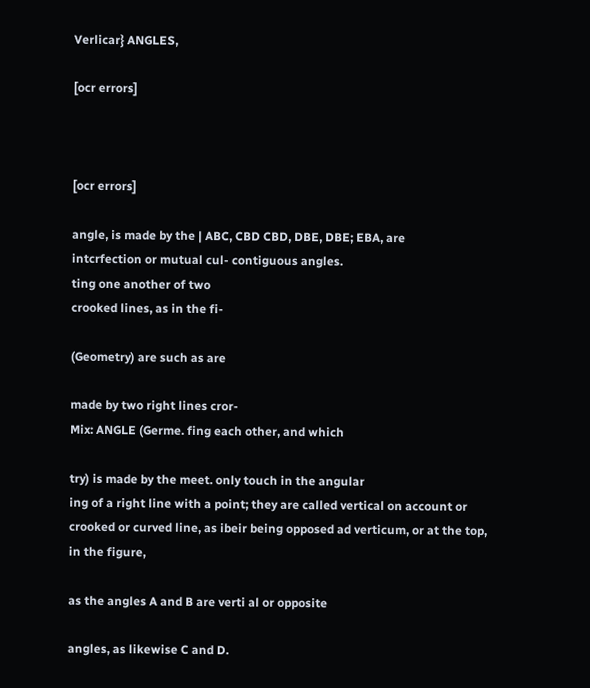Verlicar} ANGLES,

[ocr errors]



[ocr errors]

angle, is made by the | ABC, CBD CBD, DBE, DBE; EBA, are
intcrfection or mutual cul- contiguous angles.
ting one another of two
crooked lines, as in the fi-

(Geometry) are such as are

made by two right lines cror-
Mix: ANGLE (Germe. fing each other, and which

try) is made by the meet. only touch in the angular
ing of a right line with a point; they are called vertical on account or
crooked or curved line, as ibeir being opposed ad verticum, or at the top,
in the figure,

as the angles A and B are verti al or opposite

angles, as likewise C and D.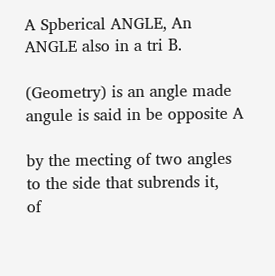A Spberical ANGLE, An ANGLE also in a tri В.

(Geometry) is an angle made angule is said in be opposite A

by the mecting of two angles to the side that subrends it,
of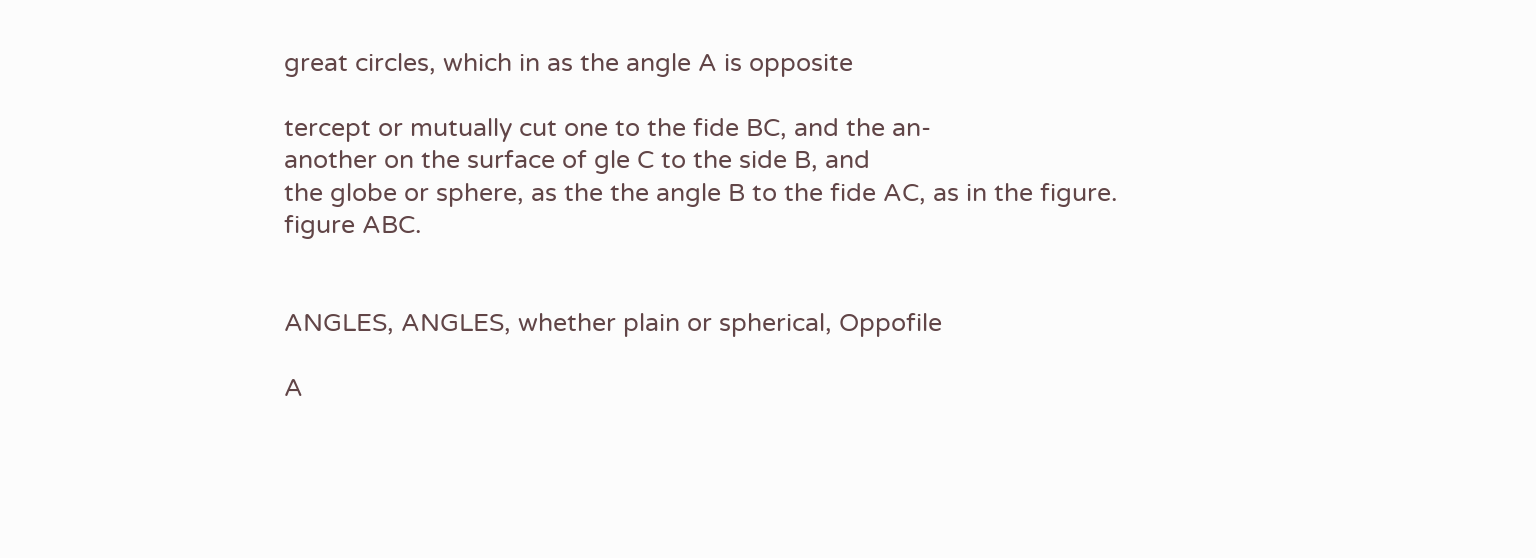great circles, which in as the angle A is opposite

tercept or mutually cut one to the fide BC, and the an-
another on the surface of gle C to the side B, and
the globe or sphere, as the the angle B to the fide AC, as in the figure.
figure ABC.


ANGLES, ANGLES, whether plain or spherical, Oppofile

A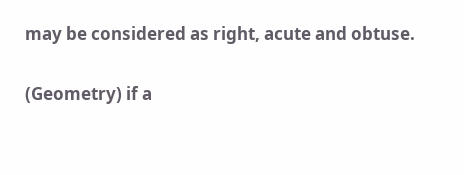may be considered as right, acute and obtuse.

(Geometry) if a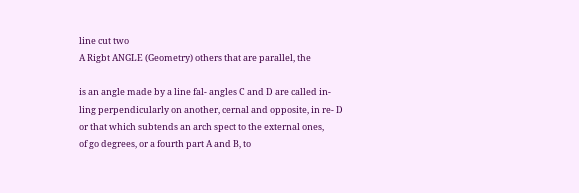line cut two
A Rigbt ANGLE (Geometry) others that are parallel, the

is an angle made by a line fal- angles C and D are called in-
ling perpendicularly on another, cernal and opposite, in re- D
or that which subtends an arch spect to the external ones,
of go degrees, or a fourth part A and B, to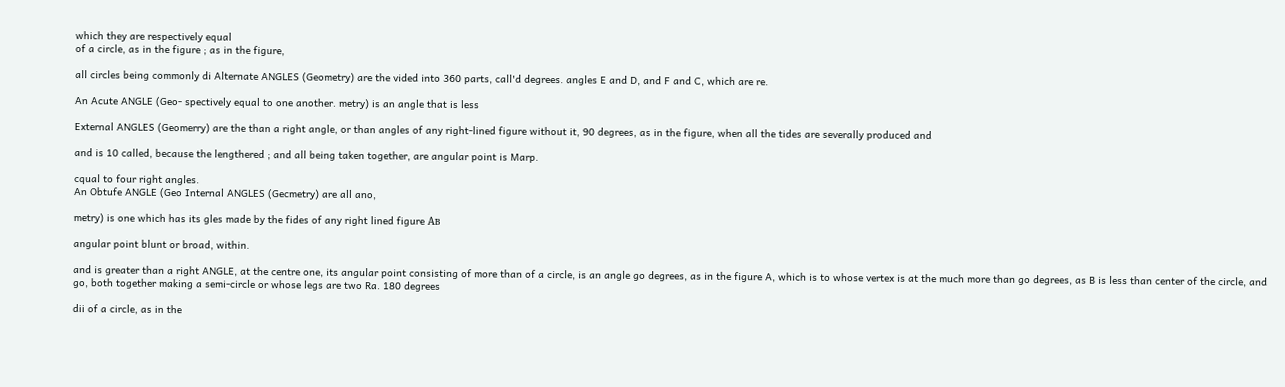which they are respectively equal
of a circle, as in the figure ; as in the figure,

all circles being commonly di Alternate ANGLES (Geometry) are the vided into 360 parts, call'd degrees. angles E and D, and F and C, which are re.

An Acute ANGLE (Geo- spectively equal to one another. metry) is an angle that is less

External ANGLES (Geomerry) are the than a right angle, or than angles of any right-lined figure without it, 90 degrees, as in the figure, when all the tides are severally produced and

and is 10 called, because the lengthered ; and all being taken together, are angular point is Marp.

cqual to four right angles.
An Obtufe ANGLE (Geo Internal ANGLES (Gecmetry) are all ano,

metry) is one which has its gles made by the fides of any right lined figure Ав

angular point blunt or broad, within.

and is greater than a right ANGLE, at the centre one, its angular point consisting of more than of a circle, is an angle go degrees, as in the figure A, which is to whose vertex is at the much more than go degrees, as B is less than center of the circle, and go, both together making a semi-circle or whose legs are two Ra. 180 degrees

dii of a circle, as in the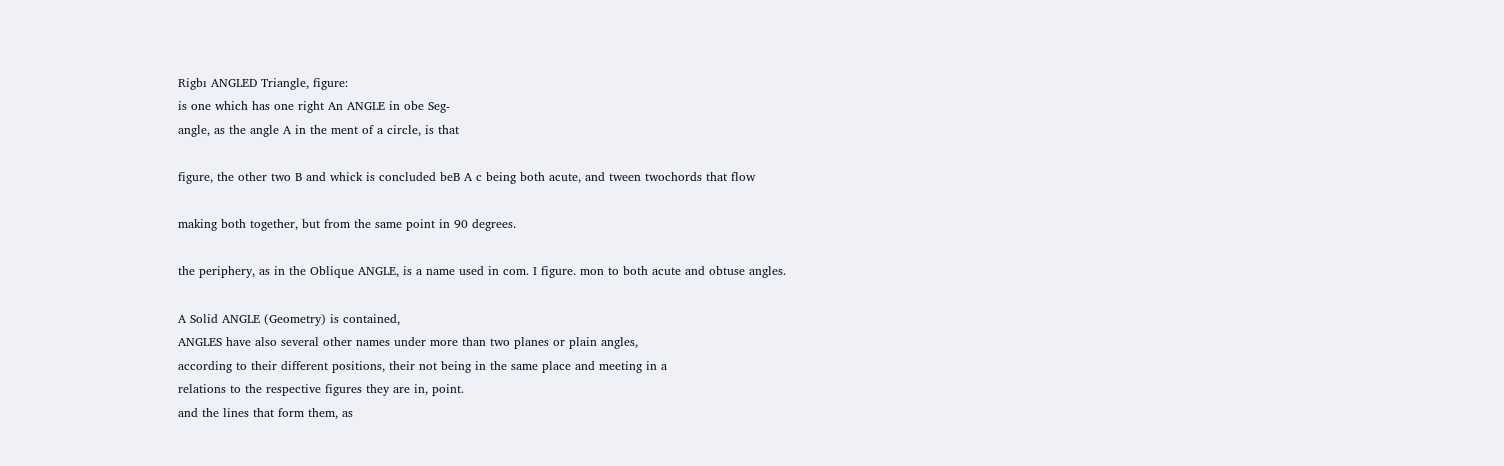Rigbı ANGLED Triangle, figure:
is one which has one right An ANGLE in obe Seg-
angle, as the angle A in the ment of a circle, is that

figure, the other two B and whick is concluded beB A c being both acute, and tween twochords that flow

making both together, but from the same point in 90 degrees.

the periphery, as in the Oblique ANGLE, is a name used in com. I figure. mon to both acute and obtuse angles.

A Solid ANGLE (Geometry) is contained,
ANGLES have also several other names under more than two planes or plain angles,
according to their different positions, their not being in the same place and meeting in a
relations to the respective figures they are in, point.
and the lines that form them, as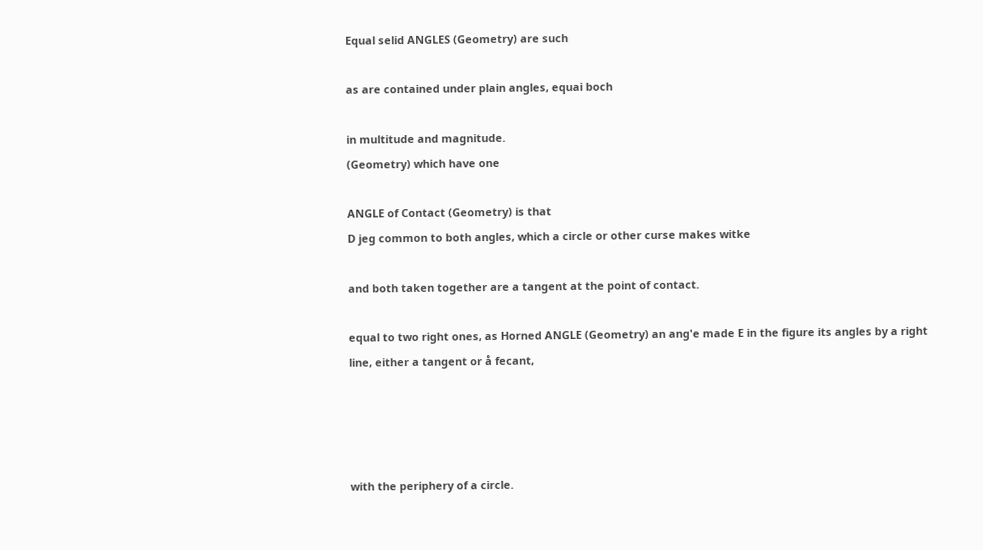Equal selid ANGLES (Geometry) are such

as are contained under plain angles, equai boch

in multitude and magnitude.
(Geometry) which have one

ANGLE of Contact (Geometry) is that
D jeg common to both angles, which a circle or other curse makes witke

and both taken together are a tangent at the point of contact.

equal to two right ones, as Horned ANGLE (Geometry) an ang'e made E in the figure its angles by a right line, either a tangent or å fecant,




with the periphery of a circle.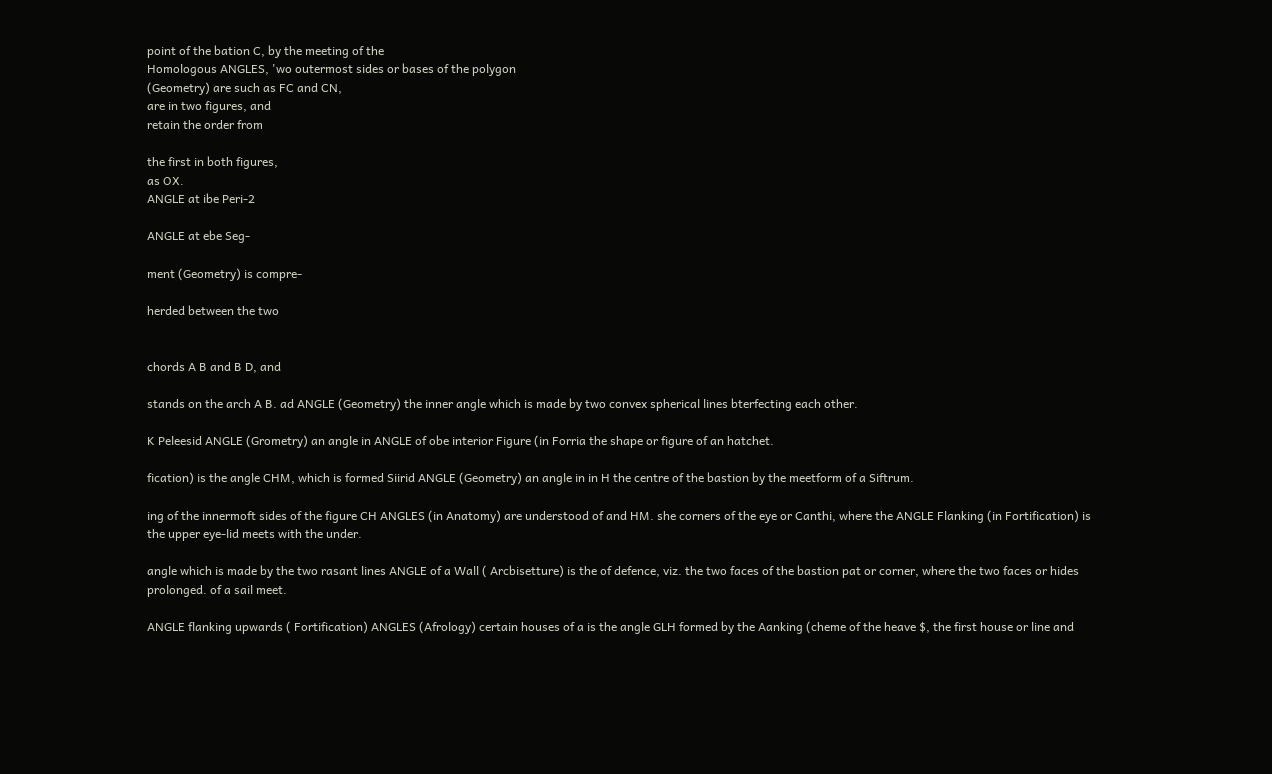point of the bation C, by the meeting of the
Homologous ANGLES, 'wo outermost sides or bases of the polygon
(Geometry) are such as FC and CN,
are in two figures, and
retain the order from

the first in both figures,
as OX.
ANGLE at ibe Peri-2

ANGLE at ebe Seg-

ment (Geometry) is compre-

herded between the two


chords A B and B D, and

stands on the arch A B. ad ANGLE (Geometry) the inner angle which is made by two convex spherical lines bterfecting each other.

K Peleesid ANGLE (Grometry) an angle in ANGLE of obe interior Figure (in Forria the shape or figure of an hatchet.

fication) is the angle CHM, which is formed Siirid ANGLE (Geometry) an angle in in H the centre of the bastion by the meetform of a Siftrum.

ing of the innermoft sides of the figure CH ANGLES (in Anatomy) are understood of and HM. she corners of the eye or Canthi, where the ANGLE Flanking (in Fortification) is the upper eye-lid meets with the under.

angle which is made by the two rasant lines ANGLE of a Wall ( Arcbisetture) is the of defence, viz. the two faces of the bastion pat or corner, where the two faces or hides prolonged. of a sail meet.

ANGLE flanking upwards ( Fortification) ANGLES (Afrology) certain houses of a is the angle GLH formed by the Aanking (cheme of the heave $, the first house or line and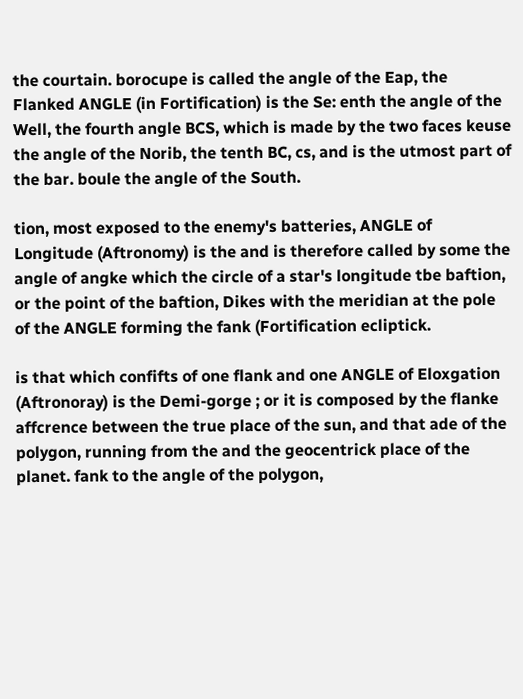the courtain. borocupe is called the angle of the Eap, the Flanked ANGLE (in Fortification) is the Se: enth the angle of the Well, the fourth angle BCS, which is made by the two faces keuse the angle of the Norib, the tenth BC, cs, and is the utmost part of the bar. boule the angle of the South.

tion, most exposed to the enemy's batteries, ANGLE of Longitude (Aftronomy) is the and is therefore called by some the angle of angke which the circle of a star's longitude tbe baftion, or the point of the baftion, Dikes with the meridian at the pole of the ANGLE forming the fank (Fortification ecliptick.

is that which confifts of one flank and one ANGLE of Eloxgation (Aftronoray) is the Demi-gorge ; or it is composed by the flanke affcrence between the true place of the sun, and that ade of the polygon, running from the and the geocentrick place of the planet. fank to the angle of the polygon,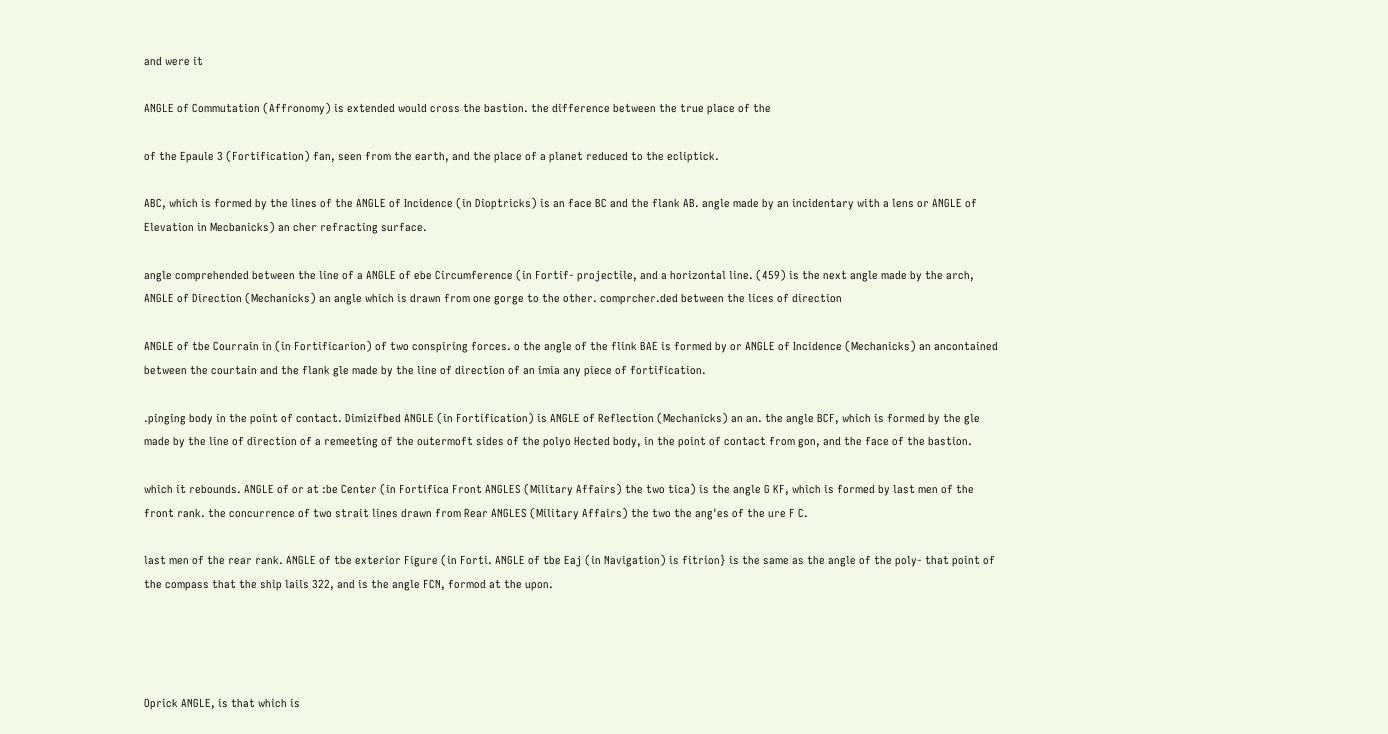and were it

ANGLE of Commutation (Affronomy) is extended would cross the bastion. the difference between the true place of the

of the Epaule 3 (Fortification) fan, seen from the earth, and the place of a planet reduced to the ecliptick.

ABC, which is formed by the lines of the ANGLE of Incidence (in Dioptricks) is an face BC and the flank AB. angle made by an incidentary with a lens or ANGLE of Elevation in Mecbanicks) an cher refracting surface.

angle comprehended between the line of a ANGLE of ebe Circumference (in Fortif- projectile, and a horizontal line. (459) is the next angle made by the arch, ANGLE of Direction (Mechanicks) an angle which is drawn from one gorge to the other. comprcher.ded between the lices of direction

ANGLE of tbe Courrain in (in Fortificarion) of two conspiring forces. o the angle of the flink BAE is formed by or ANGLE of Incidence (Mechanicks) an ancontained between the courtain and the flank gle made by the line of direction of an imia any piece of fortification.

.pinging body in the point of contact. Dimizifbed ANGLE (in Fortification) is ANGLE of Reflection (Mechanicks) an an. the angle BCF, which is formed by the gle made by the line of direction of a remeeting of the outermoft sides of the polyo Hected body, in the point of contact from gon, and the face of the bastion.

which it rebounds. ANGLE of or at :be Center (in Fortifica Front ANGLES (Military Affairs) the two tica) is the angle G KF, which is formed by last men of the front rank. the concurrence of two strait lines drawn from Rear ANGLES (Military Affairs) the two the ang'es of the ure F C.

last men of the rear rank. ANGLE of tbe exterior Figure (in Forti. ANGLE of tbe Eaj (in Navigation) is fitrion} is the same as the angle of the poly- that point of the compass that the ship lails 322, and is the angle FCN, formod at the upon.




Oprick ANGLE, is that which is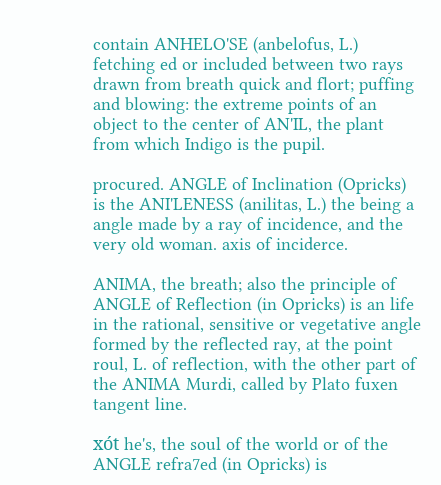contain ANHELO'SE (anbelofus, L.) fetching ed or included between two rays drawn from breath quick and flort; puffing and blowing: the extreme points of an object to the center of AN'IL, the plant from which Indigo is the pupil.

procured. ANGLE of Inclination (Opricks) is the ANI'LENESS (anilitas, L.) the being a angle made by a ray of incidence, and the very old woman. axis of inciderce.

ANIMA, the breath; also the principle of ANGLE of Reflection (in Opricks) is an life in the rational, sensitive or vegetative angle formed by the reflected ray, at the point roul, L. of reflection, with the other part of the ANIMA Murdi, called by Plato fuxen tangent line.

xót he's, the soul of the world or of the ANGLE refra7ed (in Opricks) is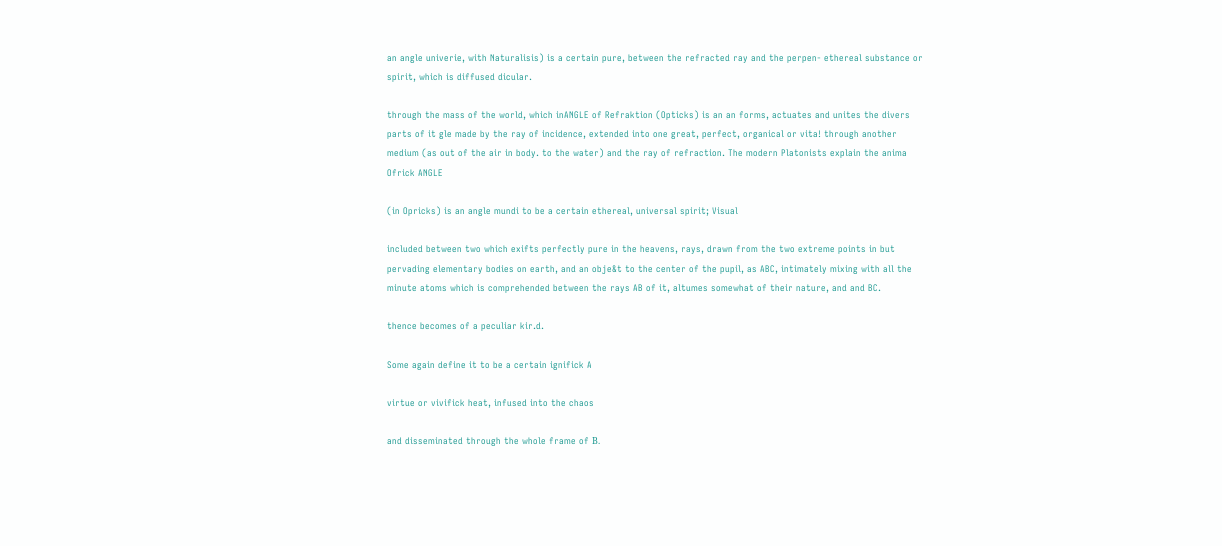an angle univerie, with Naturalisis) is a certain pure, between the refracted ray and the perpen- ethereal substance or spirit, which is diffused dicular.

through the mass of the world, which inANGLE of Refraktion (Opticks) is an an forms, actuates and unites the divers parts of it gle made by the ray of incidence, extended into one great, perfect, organical or vita! through another medium (as out of the air in body. to the water) and the ray of refraction. The modern Platonists explain the anima Ofrick ANGLE

(in Opricks) is an angle mundi to be a certain ethereal, universal spirit; Visual

included between two which exifts perfectly pure in the heavens, rays, drawn from the two extreme points in but pervading elementary bodies on earth, and an obje&t to the center of the pupil, as ABC, intimately mixing with all the minute atoms which is comprehended between the rays AB of it, altumes somewhat of their nature, and and BC.

thence becomes of a peculiar kir.d.

Some again define it to be a certain ignifick A

virtue or vivifick heat, infused into the chaos

and disseminated through the whole frame of В.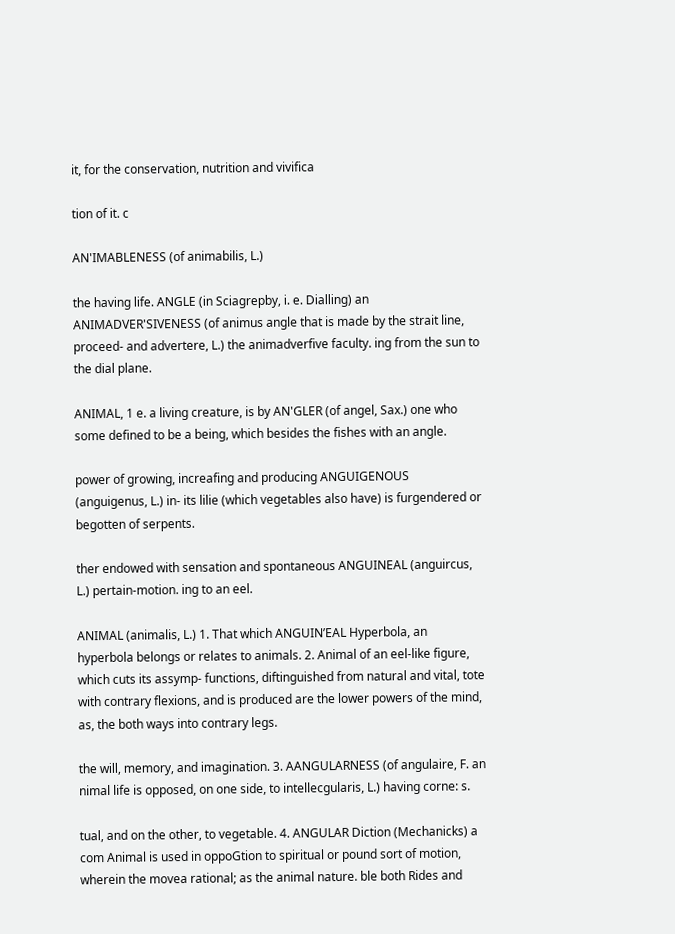it, for the conservation, nutrition and vivifica

tion of it. c

AN'IMABLENESS (of animabilis, L.)

the having life. ANGLE (in Sciagrepby, i. e. Dialling) an ANIMADVER'SIVENESS (of animus angle that is made by the strait line, proceed- and advertere, L.) the animadverfive faculty. ing from the sun to the dial plane.

ANIMAL, 1 e. a living creature, is by AN'GLER (of angel, Sax.) one who some defined to be a being, which besides the fishes with an angle.

power of growing, increafing and producing ANGUIGENOUS (anguigenus, L.) in- its lilie (which vegetables also have) is furgendered or begotten of serpents.

ther endowed with sensation and spontaneous ANGUINEAL (anguircus, L.) pertain-motion. ing to an eel.

ANIMAL (animalis, L.) 1. That which ANGUIN’EAL Hyperbola, an hyperbola belongs or relates to animals. 2. Animal of an eel-like figure, which cuts its assymp- functions, diftinguished from natural and vital, tote with contrary flexions, and is produced are the lower powers of the mind, as, the both ways into contrary legs.

the will, memory, and imagination. 3. AANGULARNESS (of angulaire, F. an nimal life is opposed, on one side, to intellecgularis, L.) having corne: s.

tual, and on the other, to vegetable. 4. ANGULAR Diction (Mechanicks) a com Animal is used in oppoGtion to spiritual or pound sort of motion, wherein the movea rational; as the animal nature. ble both Rides and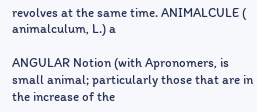revolves at the same time. ANIMALCULE ( animalculum, L.) a

ANGULAR Notion (with Apronomers, is small animal; particularly those that are in the increase of the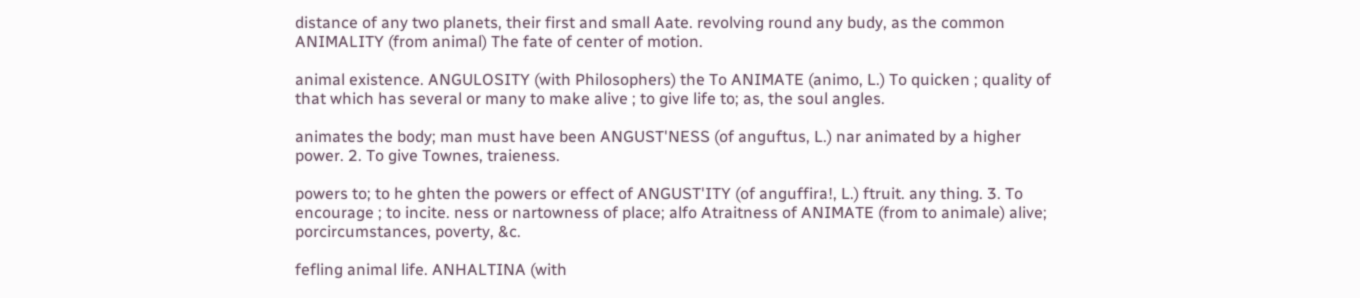distance of any two planets, their first and small Aate. revolving round any budy, as the common ANIMALITY (from animal) The fate of center of motion.

animal existence. ANGULOSITY (with Philosophers) the To ANIMATE (animo, L.) To quicken ; quality of that which has several or many to make alive ; to give life to; as, the soul angles.

animates the body; man must have been ANGUST'NESS (of anguftus, L.) nar animated by a higher power. 2. To give Townes, traieness.

powers to; to he ghten the powers or effect of ANGUST'ITY (of anguffira!, L.) ftruit. any thing. 3. To encourage ; to incite. ness or nartowness of place; alfo Atraitness of ANIMATE (from to animale) alive; porcircumstances, poverty, &c.

fefling animal life. ANHALTINA (with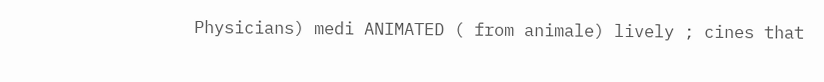Physicians) medi ANIMATED ( from animale) lively ; cines that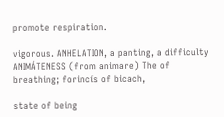promote respiration.

vigorous. ANHELATION, a panting, a difficulty ANIMÁTENESS (from animare) The of breathing; forincís of bicach,

state of being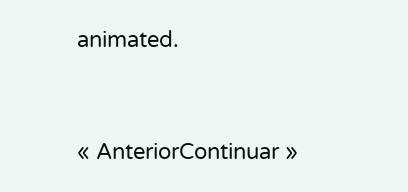animated.


« AnteriorContinuar »